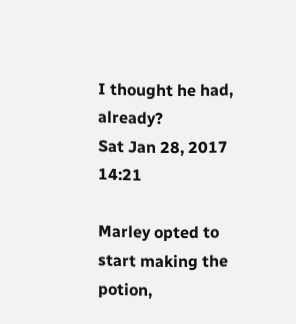I thought he had, already?
Sat Jan 28, 2017 14:21

Marley opted to start making the potion,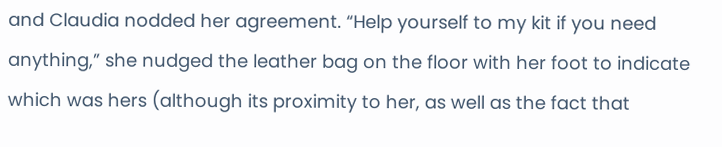and Claudia nodded her agreement. “Help yourself to my kit if you need anything,” she nudged the leather bag on the floor with her foot to indicate which was hers (although its proximity to her, as well as the fact that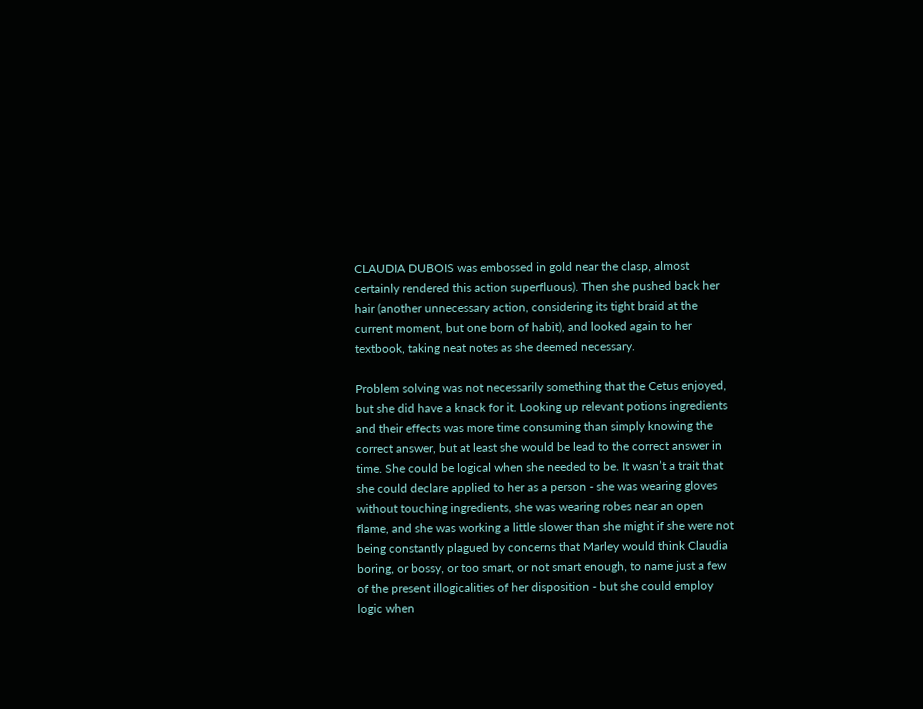CLAUDIA DUBOIS was embossed in gold near the clasp, almost certainly rendered this action superfluous). Then she pushed back her hair (another unnecessary action, considering its tight braid at the current moment, but one born of habit), and looked again to her textbook, taking neat notes as she deemed necessary.

Problem solving was not necessarily something that the Cetus enjoyed, but she did have a knack for it. Looking up relevant potions ingredients and their effects was more time consuming than simply knowing the correct answer, but at least she would be lead to the correct answer in time. She could be logical when she needed to be. It wasn’t a trait that she could declare applied to her as a person - she was wearing gloves without touching ingredients, she was wearing robes near an open flame, and she was working a little slower than she might if she were not being constantly plagued by concerns that Marley would think Claudia boring, or bossy, or too smart, or not smart enough, to name just a few of the present illogicalities of her disposition - but she could employ logic when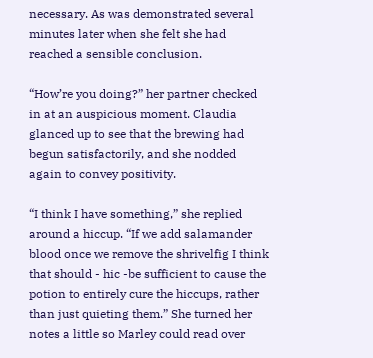necessary. As was demonstrated several minutes later when she felt she had reached a sensible conclusion.

“How’re you doing?” her partner checked in at an auspicious moment. Claudia glanced up to see that the brewing had begun satisfactorily, and she nodded again to convey positivity.

“I think I have something,” she replied around a hiccup. “If we add salamander blood once we remove the shrivelfig I think that should - hic -be sufficient to cause the potion to entirely cure the hiccups, rather than just quieting them.” She turned her notes a little so Marley could read over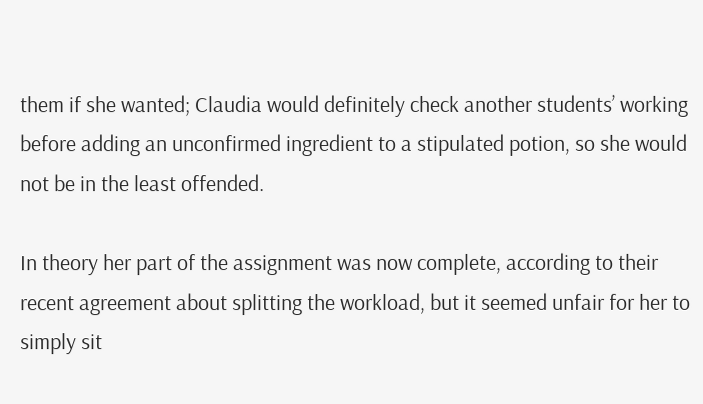them if she wanted; Claudia would definitely check another students’ working before adding an unconfirmed ingredient to a stipulated potion, so she would not be in the least offended.

In theory her part of the assignment was now complete, according to their recent agreement about splitting the workload, but it seemed unfair for her to simply sit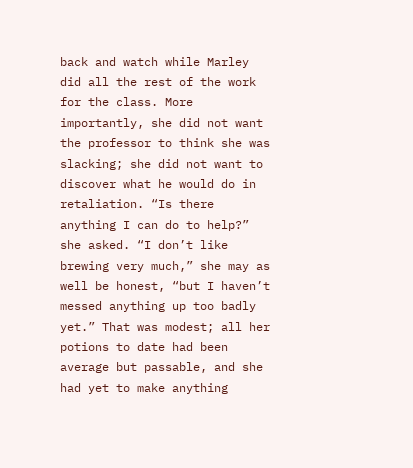back and watch while Marley did all the rest of the work for the class. More importantly, she did not want the professor to think she was slacking; she did not want to discover what he would do in retaliation. “Is there anything I can do to help?” she asked. “I don’t like brewing very much,” she may as well be honest, “but I haven’t messed anything up too badly yet.” That was modest; all her potions to date had been average but passable, and she had yet to make anything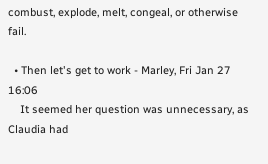combust, explode, melt, congeal, or otherwise fail.

  • Then let's get to work - Marley, Fri Jan 27 16:06
    It seemed her question was unnecessary, as Claudia had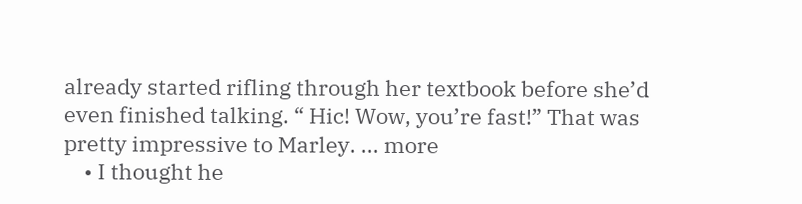already started rifling through her textbook before she’d even finished talking. “ Hic! Wow, you’re fast!” That was pretty impressive to Marley. ... more
    • I thought he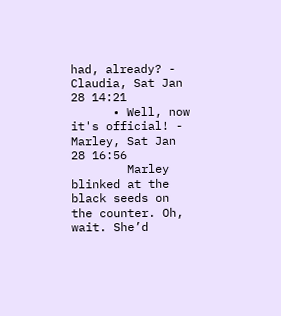had, already? - Claudia, Sat Jan 28 14:21
      • Well, now it's official! - Marley, Sat Jan 28 16:56
        Marley blinked at the black seeds on the counter. Oh, wait. She’d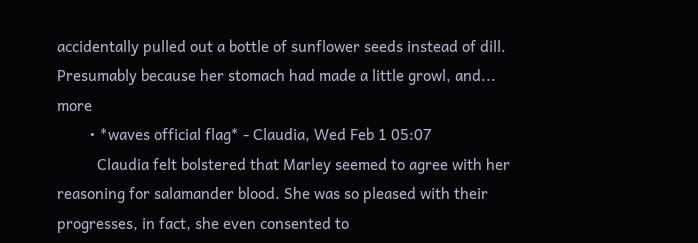accidentally pulled out a bottle of sunflower seeds instead of dill. Presumably because her stomach had made a little growl, and... more
        • *waves official flag* - Claudia, Wed Feb 1 05:07
          Claudia felt bolstered that Marley seemed to agree with her reasoning for salamander blood. She was so pleased with their progresses, in fact, she even consented to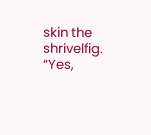skin the shrivelfig. “Yes,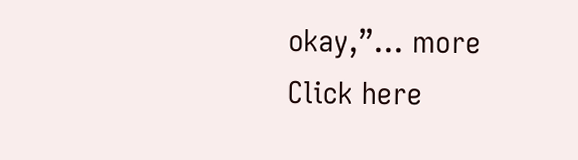okay,”... more
Click here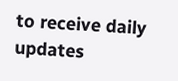to receive daily updates